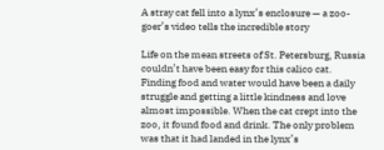A stray cat fell into a lynx’s enclosure — a zoo-goer’s video tells the incredible story

Life on the mean streets of St. Petersburg, Russia couldn’t have been easy for this calico cat. Finding food and water would have been a daily struggle and getting a little kindness and love almost impossible. When the cat crept into the zoo, it found food and drink. The only problem was that it had landed in the lynx’s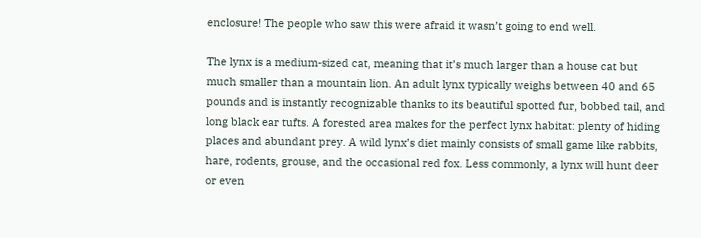enclosure! The people who saw this were afraid it wasn’t going to end well.

The lynx is a medium-sized cat, meaning that it’s much larger than a house cat but much smaller than a mountain lion. An adult lynx typically weighs between 40 and 65 pounds and is instantly recognizable thanks to its beautiful spotted fur, bobbed tail, and long black ear tufts. A forested area makes for the perfect lynx habitat: plenty of hiding places and abundant prey. A wild lynx’s diet mainly consists of small game like rabbits, hare, rodents, grouse, and the occasional red fox. Less commonly, a lynx will hunt deer or even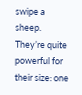swipe a sheep. They’re quite powerful for their size: one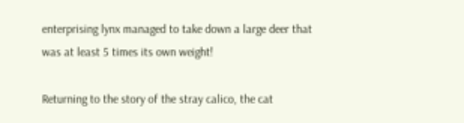enterprising lynx managed to take down a large deer that was at least 5 times its own weight!

Returning to the story of the stray calico, the cat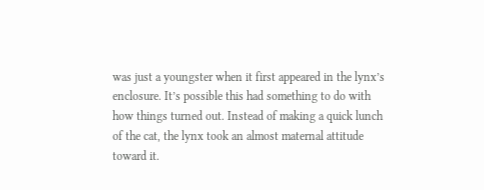was just a youngster when it first appeared in the lynx’s enclosure. It’s possible this had something to do with how things turned out. Instead of making a quick lunch of the cat, the lynx took an almost maternal attitude toward it.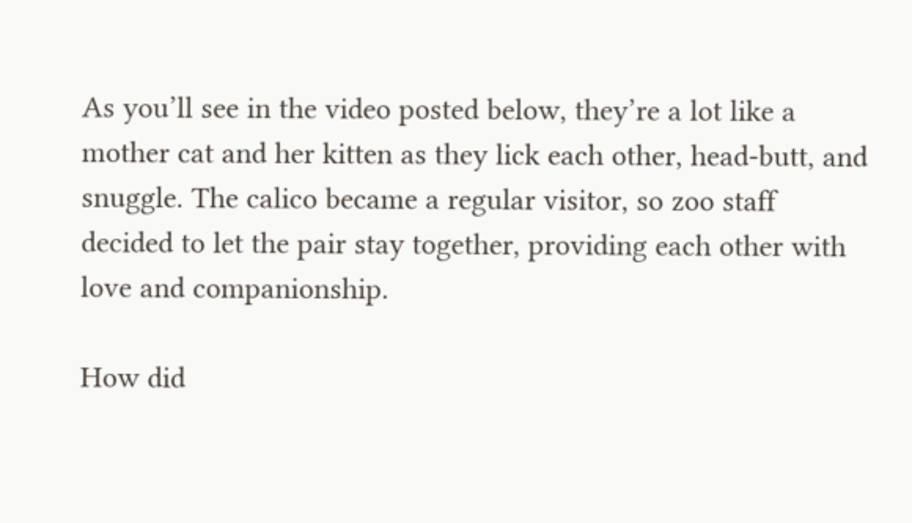As you’ll see in the video posted below, they’re a lot like a mother cat and her kitten as they lick each other, head-butt, and snuggle. The calico became a regular visitor, so zoo staff decided to let the pair stay together, providing each other with love and companionship.

How did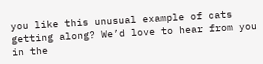you like this unusual example of cats getting along? We’d love to hear from you in the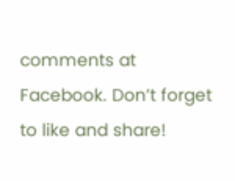comments at Facebook. Don’t forget to like and share!